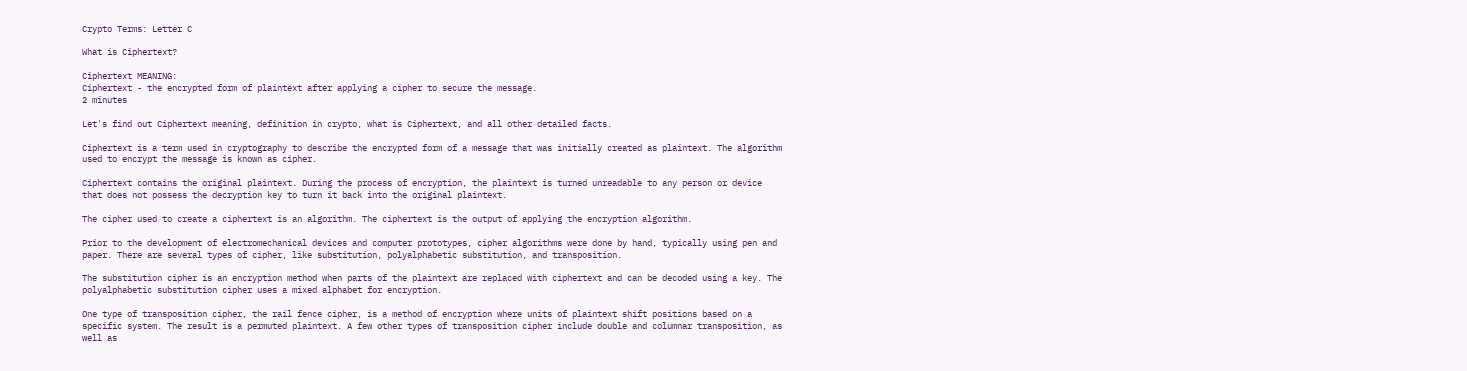Crypto Terms: Letter C

What is Ciphertext?

Ciphertext MEANING:
Ciphertext - the encrypted form of plaintext after applying a cipher to secure the message.
2 minutes

Let's find out Ciphertext meaning, definition in crypto, what is Ciphertext, and all other detailed facts.

Ciphertext is a term used in cryptography to describe the encrypted form of a message that was initially created as plaintext. The algorithm used to encrypt the message is known as cipher.

Ciphertext contains the original plaintext. During the process of encryption, the plaintext is turned unreadable to any person or device that does not possess the decryption key to turn it back into the original plaintext.

The cipher used to create a ciphertext is an algorithm. The ciphertext is the output of applying the encryption algorithm.

Prior to the development of electromechanical devices and computer prototypes, cipher algorithms were done by hand, typically using pen and paper. There are several types of cipher, like substitution, polyalphabetic substitution, and transposition.

The substitution cipher is an encryption method when parts of the plaintext are replaced with ciphertext and can be decoded using a key. The polyalphabetic substitution cipher uses a mixed alphabet for encryption.

One type of transposition cipher, the rail fence cipher, is a method of encryption where units of plaintext shift positions based on a specific system. The result is a permuted plaintext. A few other types of transposition cipher include double and columnar transposition, as well as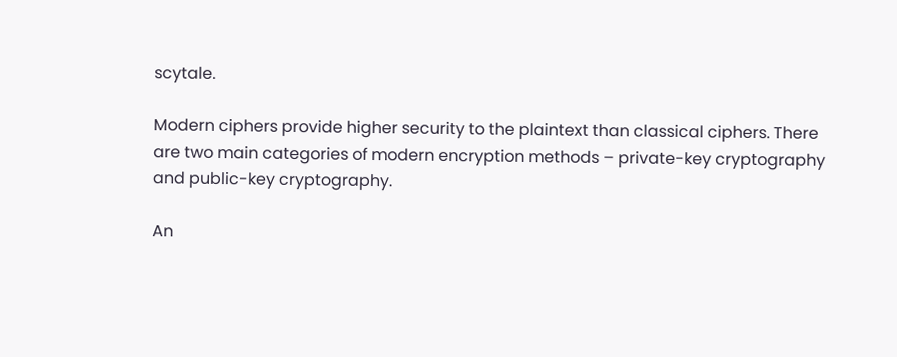scytale.

Modern ciphers provide higher security to the plaintext than classical ciphers. There are two main categories of modern encryption methods – private-key cryptography and public-key cryptography.

An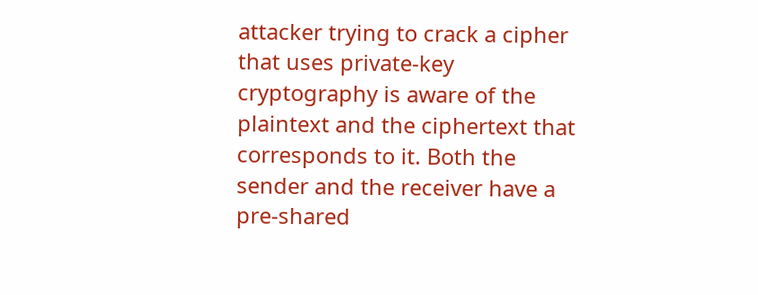attacker trying to crack a cipher that uses private-key cryptography is aware of the plaintext and the ciphertext that corresponds to it. Both the sender and the receiver have a pre-shared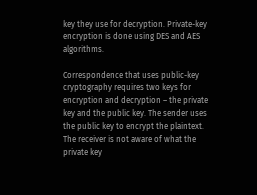key they use for decryption. Private-key encryption is done using DES and AES algorithms.

Correspondence that uses public-key cryptography requires two keys for encryption and decryption – the private key and the public key. The sender uses the public key to encrypt the plaintext. The receiver is not aware of what the private key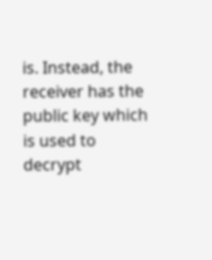is. Instead, the receiver has the public key which is used to decrypt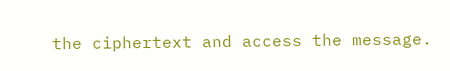the ciphertext and access the message.